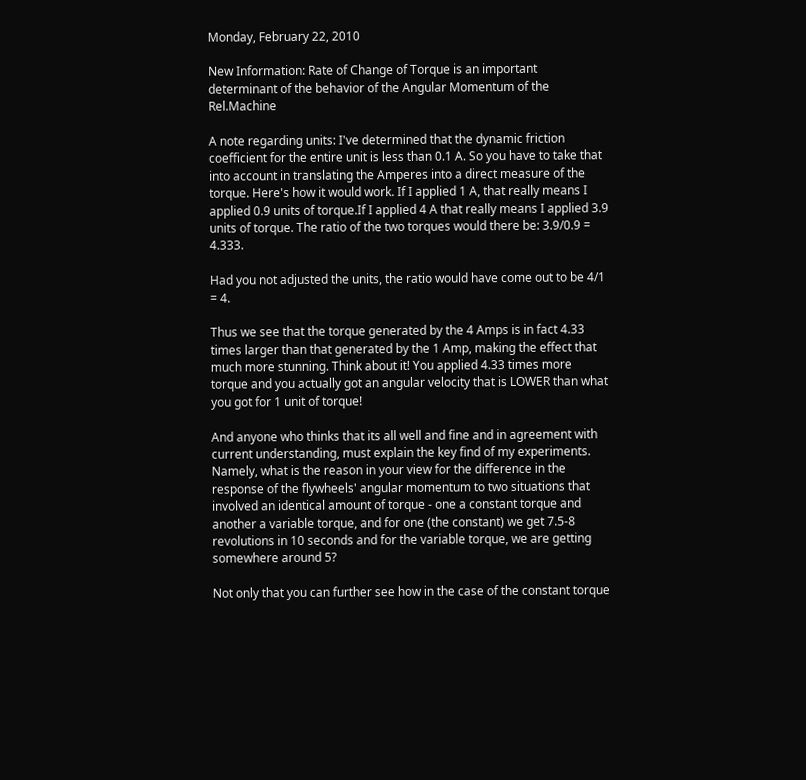Monday, February 22, 2010

New Information: Rate of Change of Torque is an important determinant of the behavior of the Angular Momentum of the Rel.Machine

A note regarding units: I've determined that the dynamic friction coefficient for the entire unit is less than 0.1 A. So you have to take that into account in translating the Amperes into a direct measure of the torque. Here's how it would work. If I applied 1 A, that really means I applied 0.9 units of torque.If I applied 4 A that really means I applied 3.9 units of torque. The ratio of the two torques would there be: 3.9/0.9 = 4.333.

Had you not adjusted the units, the ratio would have come out to be 4/1 = 4.

Thus we see that the torque generated by the 4 Amps is in fact 4.33 times larger than that generated by the 1 Amp, making the effect that much more stunning. Think about it! You applied 4.33 times more torque and you actually got an angular velocity that is LOWER than what you got for 1 unit of torque!

And anyone who thinks that its all well and fine and in agreement with current understanding, must explain the key find of my experiments. Namely, what is the reason in your view for the difference in the response of the flywheels' angular momentum to two situations that involved an identical amount of torque - one a constant torque and another a variable torque, and for one (the constant) we get 7.5-8 revolutions in 10 seconds and for the variable torque, we are getting somewhere around 5?

Not only that you can further see how in the case of the constant torque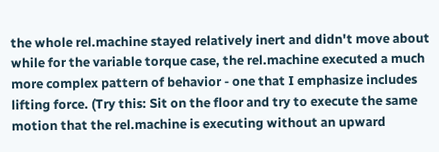the whole rel.machine stayed relatively inert and didn't move about while for the variable torque case, the rel.machine executed a much more complex pattern of behavior - one that I emphasize includes lifting force. (Try this: Sit on the floor and try to execute the same motion that the rel.machine is executing without an upward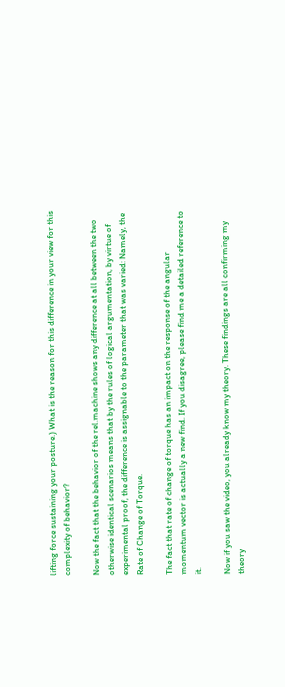lifting force sustaining your posture.) What is the reason for this difference in your view for this complexity of behavior?

Now the fact that the behavior of the rel.machine shows any difference at all between the two otherwise identical scenarios means that by the rules of logical argumentation, by virtue of experimental proof, the difference is assignable to the parameter that was varied: Namely, the Rate of Change of Torque.

The fact that rate of change of torque has an impact on the response of the angular momentum vector is actually a new find. If you disagree, please find me a detailed reference to it.

Now if you saw the video, you already know my theory. These findings are all confirming my theory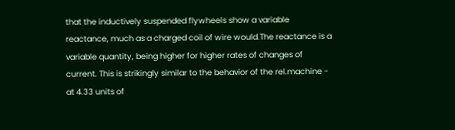that the inductively suspended flywheels show a variable reactance, much as a charged coil of wire would.The reactance is a variable quantity, being higher for higher rates of changes of current. This is strikingly similar to the behavior of the rel.machine - at 4.33 units of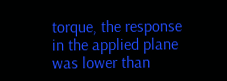torque, the response in the applied plane was lower than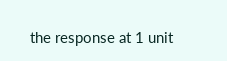the response at 1 unit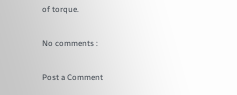of torque.

No comments :

Post a Comment